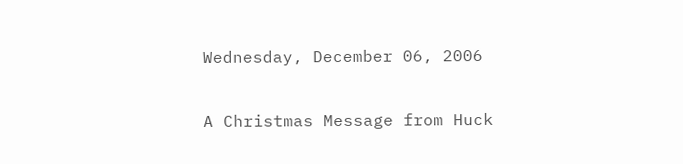Wednesday, December 06, 2006

A Christmas Message from Huck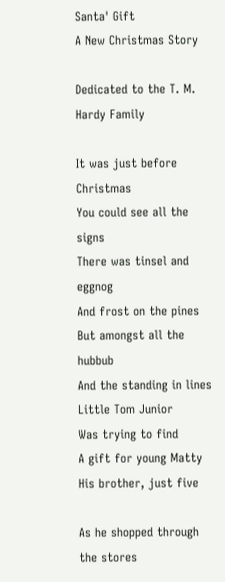Santa' Gift
A New Christmas Story

Dedicated to the T. M. Hardy Family

It was just before Christmas
You could see all the signs
There was tinsel and eggnog
And frost on the pines
But amongst all the hubbub
And the standing in lines
Little Tom Junior
Was trying to find
A gift for young Matty
His brother, just five

As he shopped through the stores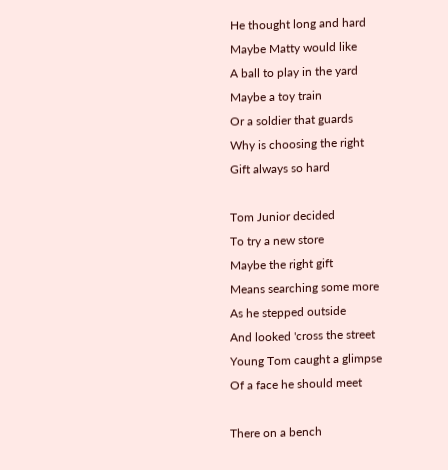He thought long and hard
Maybe Matty would like
A ball to play in the yard
Maybe a toy train
Or a soldier that guards
Why is choosing the right
Gift always so hard

Tom Junior decided
To try a new store
Maybe the right gift
Means searching some more
As he stepped outside
And looked 'cross the street
Young Tom caught a glimpse
Of a face he should meet

There on a bench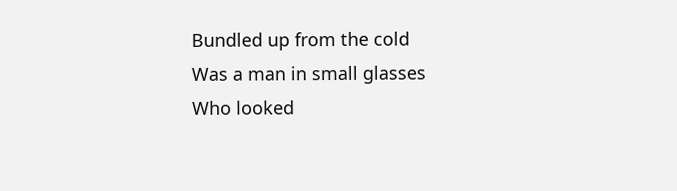Bundled up from the cold
Was a man in small glasses
Who looked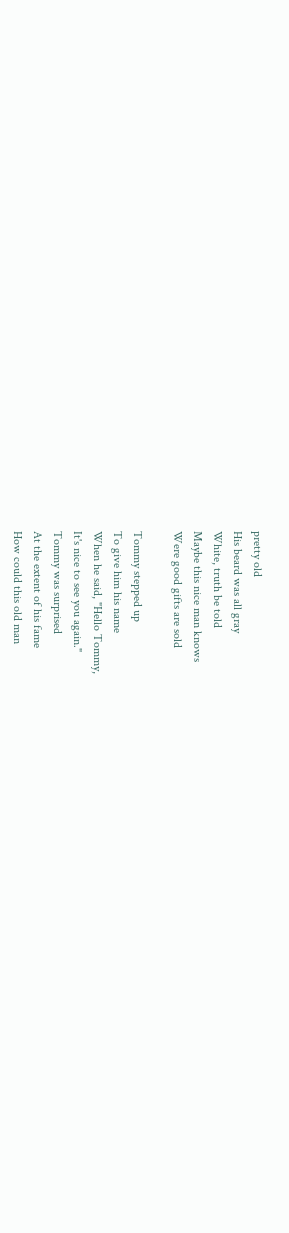pretty old
His beard was all gray
White, truth be told
Maybe this nice man knows
Were good gifts are sold

Tommy stepped up
To give him his name
When he said, "Hello Tommy,
It's nice to see you again."
Tommy was surprised
At the extent of his fame
How could this old man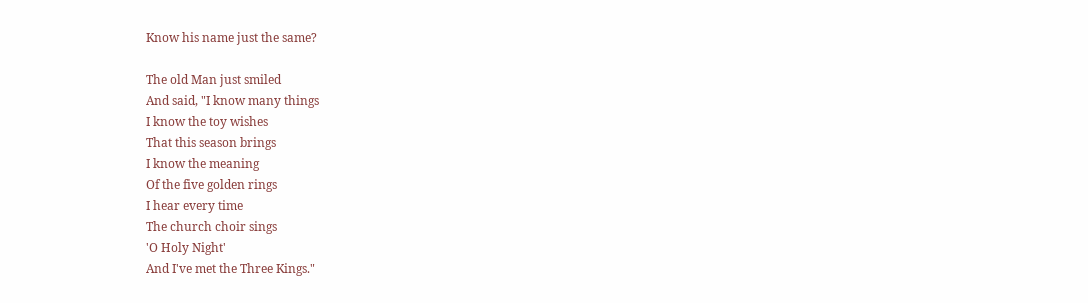Know his name just the same?

The old Man just smiled
And said, "I know many things
I know the toy wishes
That this season brings
I know the meaning
Of the five golden rings
I hear every time
The church choir sings
'O Holy Night'
And I've met the Three Kings."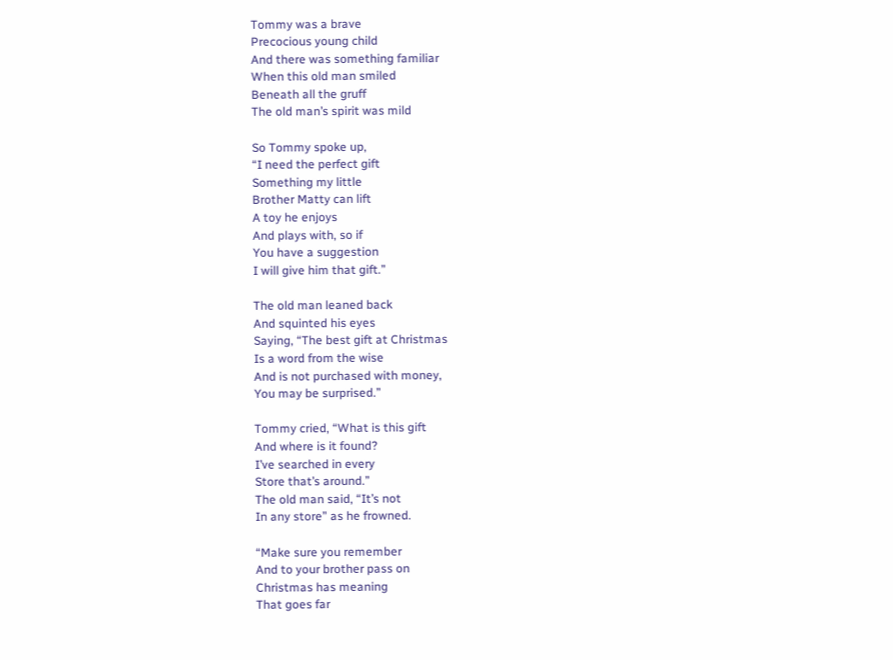Tommy was a brave
Precocious young child
And there was something familiar
When this old man smiled
Beneath all the gruff
The old man’s spirit was mild

So Tommy spoke up,
“I need the perfect gift
Something my little
Brother Matty can lift
A toy he enjoys
And plays with, so if
You have a suggestion
I will give him that gift.”

The old man leaned back
And squinted his eyes
Saying, “The best gift at Christmas
Is a word from the wise
And is not purchased with money,
You may be surprised.”

Tommy cried, “What is this gift
And where is it found?
I’ve searched in every
Store that’s around.”
The old man said, “It’s not
In any store” as he frowned.

“Make sure you remember
And to your brother pass on
Christmas has meaning
That goes far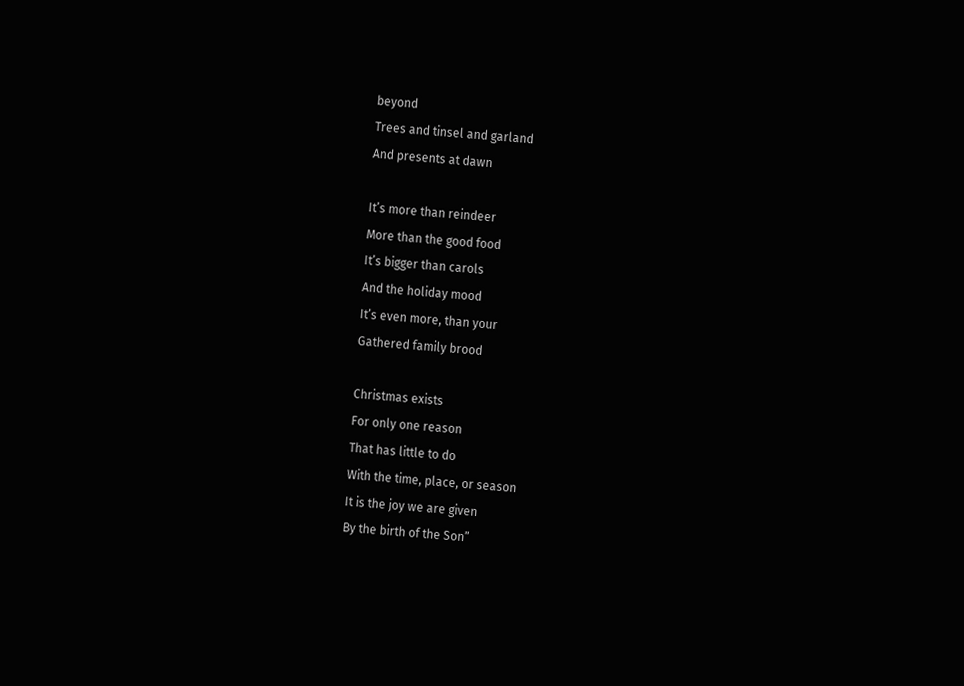beyond
Trees and tinsel and garland
And presents at dawn

It’s more than reindeer
More than the good food
It’s bigger than carols
And the holiday mood
It’s even more, than your
Gathered family brood

Christmas exists
For only one reason
That has little to do
With the time, place, or season
It is the joy we are given
By the birth of the Son”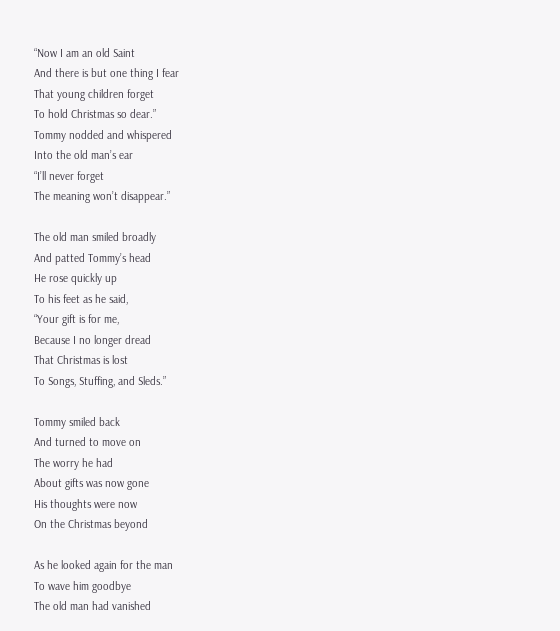“Now I am an old Saint
And there is but one thing I fear
That young children forget
To hold Christmas so dear.”
Tommy nodded and whispered
Into the old man’s ear
“I’ll never forget
The meaning won’t disappear.”

The old man smiled broadly
And patted Tommy’s head
He rose quickly up
To his feet as he said,
“Your gift is for me,
Because I no longer dread
That Christmas is lost
To Songs, Stuffing, and Sleds.”

Tommy smiled back
And turned to move on
The worry he had
About gifts was now gone
His thoughts were now
On the Christmas beyond

As he looked again for the man
To wave him goodbye
The old man had vanished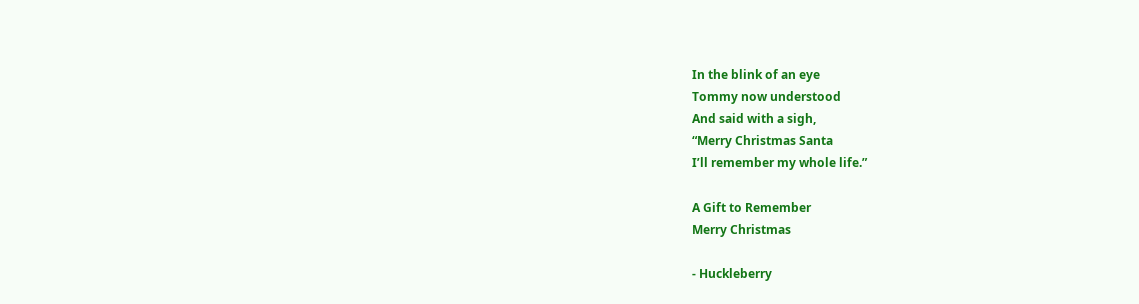In the blink of an eye
Tommy now understood
And said with a sigh,
“Merry Christmas Santa
I’ll remember my whole life.”

A Gift to Remember
Merry Christmas

- Huckleberry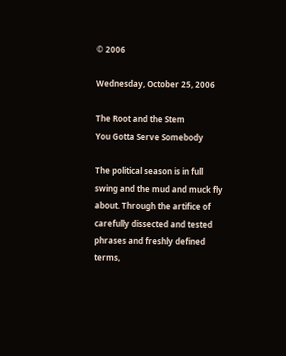© 2006

Wednesday, October 25, 2006

The Root and the Stem
You Gotta Serve Somebody

The political season is in full swing and the mud and muck fly about. Through the artifice of carefully dissected and tested phrases and freshly defined terms,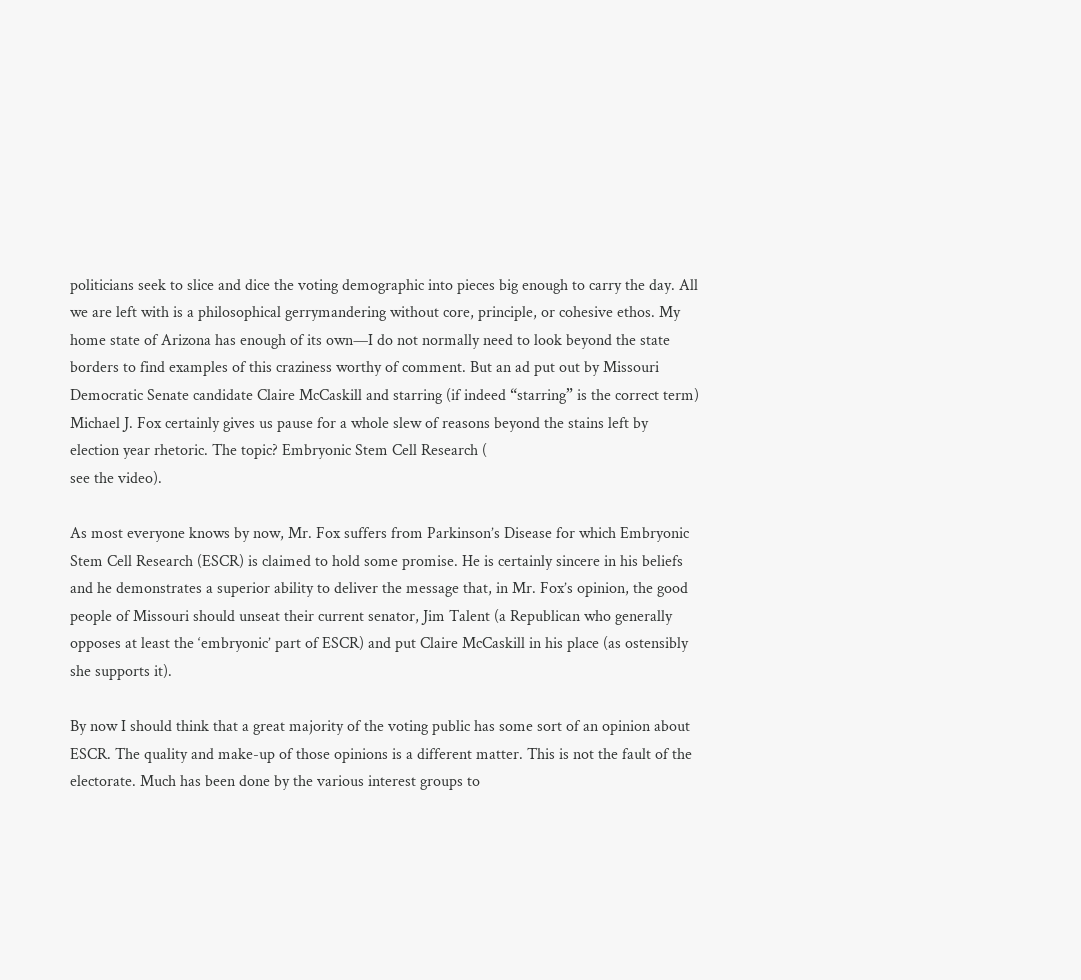politicians seek to slice and dice the voting demographic into pieces big enough to carry the day. All we are left with is a philosophical gerrymandering without core, principle, or cohesive ethos. My home state of Arizona has enough of its own—I do not normally need to look beyond the state borders to find examples of this craziness worthy of comment. But an ad put out by Missouri Democratic Senate candidate Claire McCaskill and starring (if indeed “starring” is the correct term) Michael J. Fox certainly gives us pause for a whole slew of reasons beyond the stains left by election year rhetoric. The topic? Embryonic Stem Cell Research (
see the video).

As most everyone knows by now, Mr. Fox suffers from Parkinson’s Disease for which Embryonic Stem Cell Research (ESCR) is claimed to hold some promise. He is certainly sincere in his beliefs and he demonstrates a superior ability to deliver the message that, in Mr. Fox’s opinion, the good people of Missouri should unseat their current senator, Jim Talent (a Republican who generally opposes at least the ‘embryonic’ part of ESCR) and put Claire McCaskill in his place (as ostensibly she supports it).

By now I should think that a great majority of the voting public has some sort of an opinion about ESCR. The quality and make-up of those opinions is a different matter. This is not the fault of the electorate. Much has been done by the various interest groups to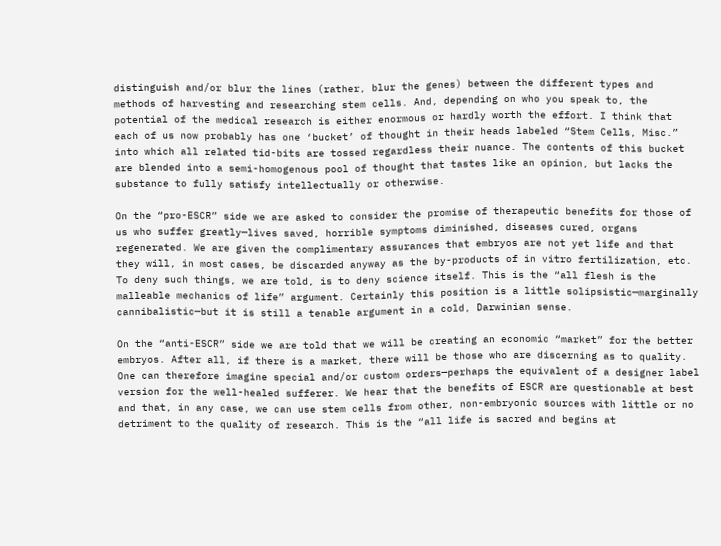distinguish and/or blur the lines (rather, blur the genes) between the different types and methods of harvesting and researching stem cells. And, depending on who you speak to, the potential of the medical research is either enormous or hardly worth the effort. I think that each of us now probably has one ‘bucket’ of thought in their heads labeled “Stem Cells, Misc.” into which all related tid-bits are tossed regardless their nuance. The contents of this bucket are blended into a semi-homogenous pool of thought that tastes like an opinion, but lacks the substance to fully satisfy intellectually or otherwise.

On the “pro-ESCR” side we are asked to consider the promise of therapeutic benefits for those of us who suffer greatly—lives saved, horrible symptoms diminished, diseases cured, organs regenerated. We are given the complimentary assurances that embryos are not yet life and that they will, in most cases, be discarded anyway as the by-products of in vitro fertilization, etc. To deny such things, we are told, is to deny science itself. This is the “all flesh is the malleable mechanics of life” argument. Certainly this position is a little solipsistic—marginally cannibalistic—but it is still a tenable argument in a cold, Darwinian sense.

On the “anti-ESCR” side we are told that we will be creating an economic “market” for the better embryos. After all, if there is a market, there will be those who are discerning as to quality. One can therefore imagine special and/or custom orders—perhaps the equivalent of a designer label version for the well-healed sufferer. We hear that the benefits of ESCR are questionable at best and that, in any case, we can use stem cells from other, non-embryonic sources with little or no detriment to the quality of research. This is the “all life is sacred and begins at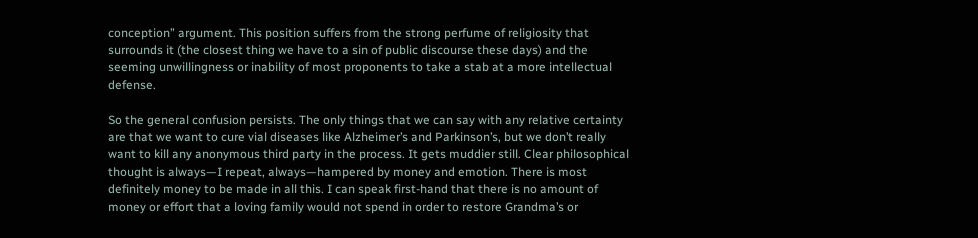conception” argument. This position suffers from the strong perfume of religiosity that surrounds it (the closest thing we have to a sin of public discourse these days) and the seeming unwillingness or inability of most proponents to take a stab at a more intellectual defense.

So the general confusion persists. The only things that we can say with any relative certainty are that we want to cure vial diseases like Alzheimer’s and Parkinson’s, but we don’t really want to kill any anonymous third party in the process. It gets muddier still. Clear philosophical thought is always—I repeat, always—hampered by money and emotion. There is most definitely money to be made in all this. I can speak first-hand that there is no amount of money or effort that a loving family would not spend in order to restore Grandma’s or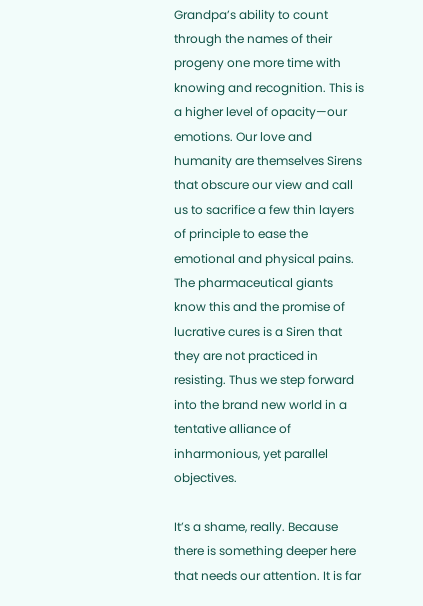Grandpa’s ability to count through the names of their progeny one more time with knowing and recognition. This is a higher level of opacity—our emotions. Our love and humanity are themselves Sirens that obscure our view and call us to sacrifice a few thin layers of principle to ease the emotional and physical pains. The pharmaceutical giants know this and the promise of lucrative cures is a Siren that they are not practiced in resisting. Thus we step forward into the brand new world in a tentative alliance of inharmonious, yet parallel objectives.

It’s a shame, really. Because there is something deeper here that needs our attention. It is far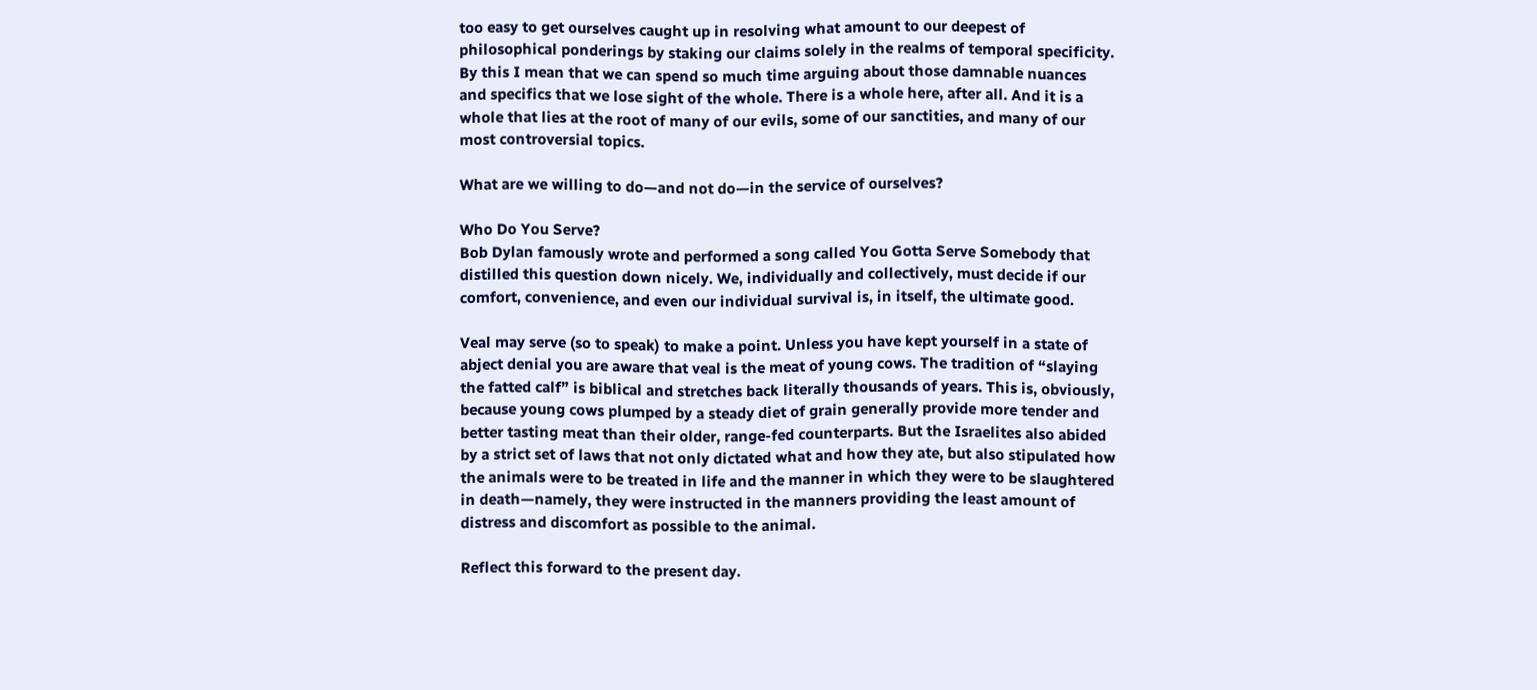too easy to get ourselves caught up in resolving what amount to our deepest of philosophical ponderings by staking our claims solely in the realms of temporal specificity. By this I mean that we can spend so much time arguing about those damnable nuances and specifics that we lose sight of the whole. There is a whole here, after all. And it is a whole that lies at the root of many of our evils, some of our sanctities, and many of our most controversial topics.

What are we willing to do—and not do—in the service of ourselves?

Who Do You Serve?
Bob Dylan famously wrote and performed a song called You Gotta Serve Somebody that distilled this question down nicely. We, individually and collectively, must decide if our comfort, convenience, and even our individual survival is, in itself, the ultimate good.

Veal may serve (so to speak) to make a point. Unless you have kept yourself in a state of abject denial you are aware that veal is the meat of young cows. The tradition of “slaying the fatted calf” is biblical and stretches back literally thousands of years. This is, obviously, because young cows plumped by a steady diet of grain generally provide more tender and better tasting meat than their older, range-fed counterparts. But the Israelites also abided by a strict set of laws that not only dictated what and how they ate, but also stipulated how the animals were to be treated in life and the manner in which they were to be slaughtered in death—namely, they were instructed in the manners providing the least amount of distress and discomfort as possible to the animal.

Reflect this forward to the present day.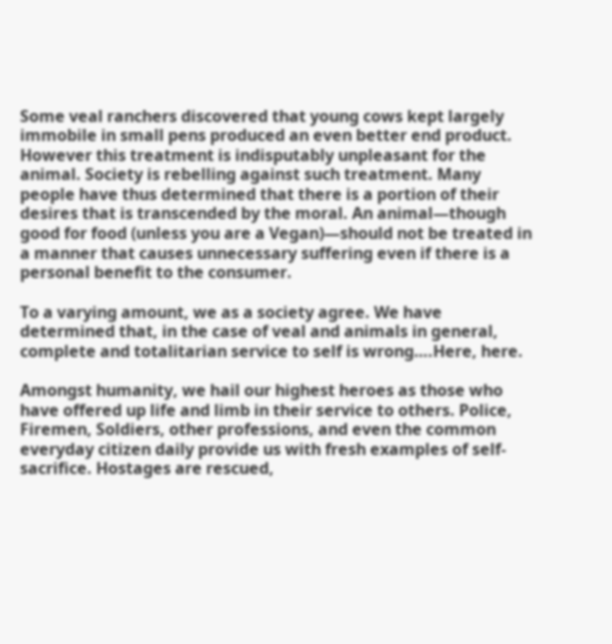Some veal ranchers discovered that young cows kept largely immobile in small pens produced an even better end product. However this treatment is indisputably unpleasant for the animal. Society is rebelling against such treatment. Many people have thus determined that there is a portion of their desires that is transcended by the moral. An animal—though good for food (unless you are a Vegan)—should not be treated in a manner that causes unnecessary suffering even if there is a personal benefit to the consumer.

To a varying amount, we as a society agree. We have determined that, in the case of veal and animals in general, complete and totalitarian service to self is wrong….Here, here.

Amongst humanity, we hail our highest heroes as those who have offered up life and limb in their service to others. Police, Firemen, Soldiers, other professions, and even the common everyday citizen daily provide us with fresh examples of self-sacrifice. Hostages are rescued,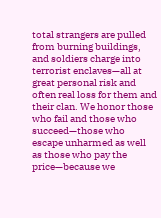total strangers are pulled from burning buildings, and soldiers charge into terrorist enclaves—all at great personal risk and often real loss for them and their clan. We honor those who fail and those who succeed—those who escape unharmed as well as those who pay the price—because we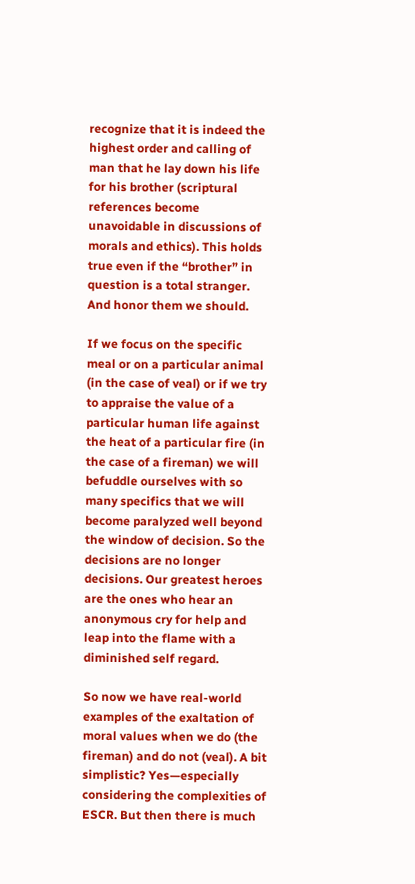recognize that it is indeed the highest order and calling of man that he lay down his life for his brother (scriptural references become unavoidable in discussions of morals and ethics). This holds true even if the “brother” in question is a total stranger. And honor them we should.

If we focus on the specific meal or on a particular animal (in the case of veal) or if we try to appraise the value of a particular human life against the heat of a particular fire (in the case of a fireman) we will befuddle ourselves with so many specifics that we will become paralyzed well beyond the window of decision. So the decisions are no longer decisions. Our greatest heroes are the ones who hear an anonymous cry for help and leap into the flame with a diminished self regard.

So now we have real-world examples of the exaltation of moral values when we do (the fireman) and do not (veal). A bit simplistic? Yes—especially considering the complexities of ESCR. But then there is much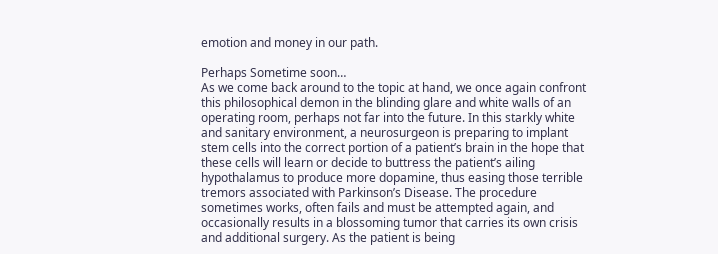emotion and money in our path.

Perhaps Sometime soon…
As we come back around to the topic at hand, we once again confront this philosophical demon in the blinding glare and white walls of an operating room, perhaps not far into the future. In this starkly white and sanitary environment, a neurosurgeon is preparing to implant stem cells into the correct portion of a patient’s brain in the hope that these cells will learn or decide to buttress the patient’s ailing hypothalamus to produce more dopamine, thus easing those terrible tremors associated with Parkinson’s Disease. The procedure sometimes works, often fails and must be attempted again, and occasionally results in a blossoming tumor that carries its own crisis and additional surgery. As the patient is being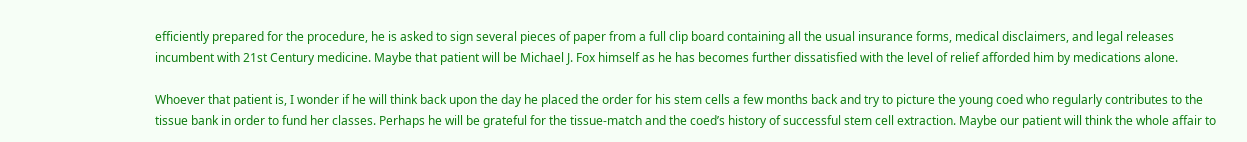efficiently prepared for the procedure, he is asked to sign several pieces of paper from a full clip board containing all the usual insurance forms, medical disclaimers, and legal releases incumbent with 21st Century medicine. Maybe that patient will be Michael J. Fox himself as he has becomes further dissatisfied with the level of relief afforded him by medications alone.

Whoever that patient is, I wonder if he will think back upon the day he placed the order for his stem cells a few months back and try to picture the young coed who regularly contributes to the tissue bank in order to fund her classes. Perhaps he will be grateful for the tissue-match and the coed’s history of successful stem cell extraction. Maybe our patient will think the whole affair to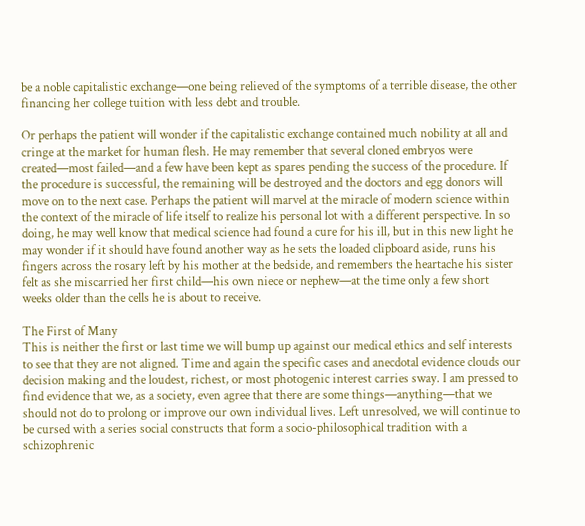be a noble capitalistic exchange—one being relieved of the symptoms of a terrible disease, the other financing her college tuition with less debt and trouble.

Or perhaps the patient will wonder if the capitalistic exchange contained much nobility at all and cringe at the market for human flesh. He may remember that several cloned embryos were created—most failed—and a few have been kept as spares pending the success of the procedure. If the procedure is successful, the remaining will be destroyed and the doctors and egg donors will move on to the next case. Perhaps the patient will marvel at the miracle of modern science within the context of the miracle of life itself to realize his personal lot with a different perspective. In so doing, he may well know that medical science had found a cure for his ill, but in this new light he may wonder if it should have found another way as he sets the loaded clipboard aside, runs his fingers across the rosary left by his mother at the bedside, and remembers the heartache his sister felt as she miscarried her first child—his own niece or nephew—at the time only a few short weeks older than the cells he is about to receive.

The First of Many
This is neither the first or last time we will bump up against our medical ethics and self interests to see that they are not aligned. Time and again the specific cases and anecdotal evidence clouds our decision making and the loudest, richest, or most photogenic interest carries sway. I am pressed to find evidence that we, as a society, even agree that there are some things—anything—that we should not do to prolong or improve our own individual lives. Left unresolved, we will continue to be cursed with a series social constructs that form a socio-philosophical tradition with a schizophrenic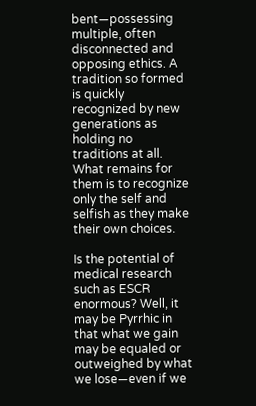bent—possessing multiple, often disconnected and opposing ethics. A tradition so formed is quickly recognized by new generations as holding no traditions at all. What remains for them is to recognize only the self and selfish as they make their own choices.

Is the potential of medical research such as ESCR enormous? Well, it may be Pyrrhic in that what we gain may be equaled or outweighed by what we lose—even if we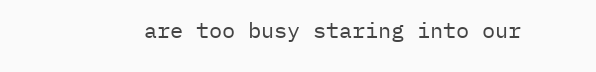are too busy staring into our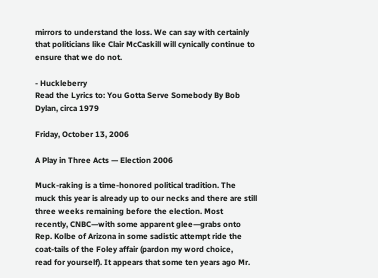mirrors to understand the loss. We can say with certainly that politicians like Clair McCaskill will cynically continue to ensure that we do not.

- Huckleberry
Read the Lyrics to: You Gotta Serve Somebody By Bob Dylan, circa 1979

Friday, October 13, 2006

A Play in Three Acts — Election 2006

Muck-raking is a time-honored political tradition. The muck this year is already up to our necks and there are still three weeks remaining before the election. Most recently, CNBC—with some apparent glee—grabs onto Rep. Kolbe of Arizona in some sadistic attempt ride the coat-tails of the Foley affair (pardon my word choice,
read for yourself). It appears that some ten years ago Mr.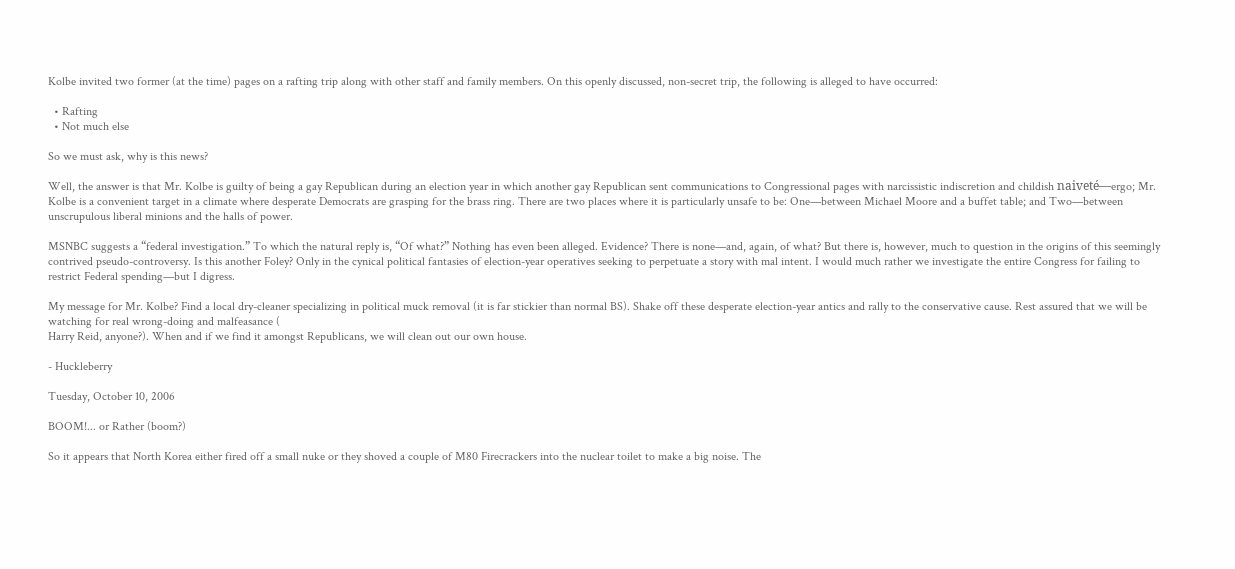Kolbe invited two former (at the time) pages on a rafting trip along with other staff and family members. On this openly discussed, non-secret trip, the following is alleged to have occurred:

  • Rafting
  • Not much else

So we must ask, why is this news?

Well, the answer is that Mr. Kolbe is guilty of being a gay Republican during an election year in which another gay Republican sent communications to Congressional pages with narcissistic indiscretion and childish naiveté—ergo; Mr. Kolbe is a convenient target in a climate where desperate Democrats are grasping for the brass ring. There are two places where it is particularly unsafe to be: One—between Michael Moore and a buffet table; and Two—between unscrupulous liberal minions and the halls of power.

MSNBC suggests a “federal investigation.” To which the natural reply is, “Of what?” Nothing has even been alleged. Evidence? There is none—and, again, of what? But there is, however, much to question in the origins of this seemingly contrived pseudo-controversy. Is this another Foley? Only in the cynical political fantasies of election-year operatives seeking to perpetuate a story with mal intent. I would much rather we investigate the entire Congress for failing to restrict Federal spending—but I digress.

My message for Mr. Kolbe? Find a local dry-cleaner specializing in political muck removal (it is far stickier than normal BS). Shake off these desperate election-year antics and rally to the conservative cause. Rest assured that we will be watching for real wrong-doing and malfeasance (
Harry Reid, anyone?). When and if we find it amongst Republicans, we will clean out our own house.

- Huckleberry

Tuesday, October 10, 2006

BOOM!... or Rather (boom?)

So it appears that North Korea either fired off a small nuke or they shoved a couple of M80 Firecrackers into the nuclear toilet to make a big noise. The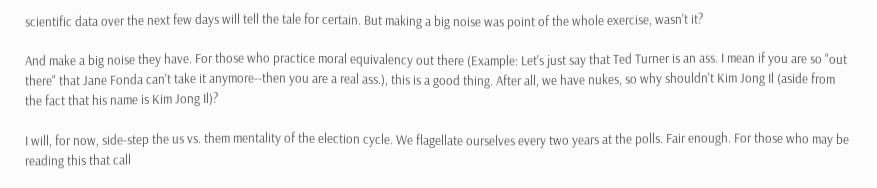scientific data over the next few days will tell the tale for certain. But making a big noise was point of the whole exercise, wasn't it?

And make a big noise they have. For those who practice moral equivalency out there (Example: Let's just say that Ted Turner is an ass. I mean if you are so "out there" that Jane Fonda can't take it anymore--then you are a real ass.), this is a good thing. After all, we have nukes, so why shouldn't Kim Jong Il (aside from the fact that his name is Kim Jong Il)?

I will, for now, side-step the us vs. them mentality of the election cycle. We flagellate ourselves every two years at the polls. Fair enough. For those who may be reading this that call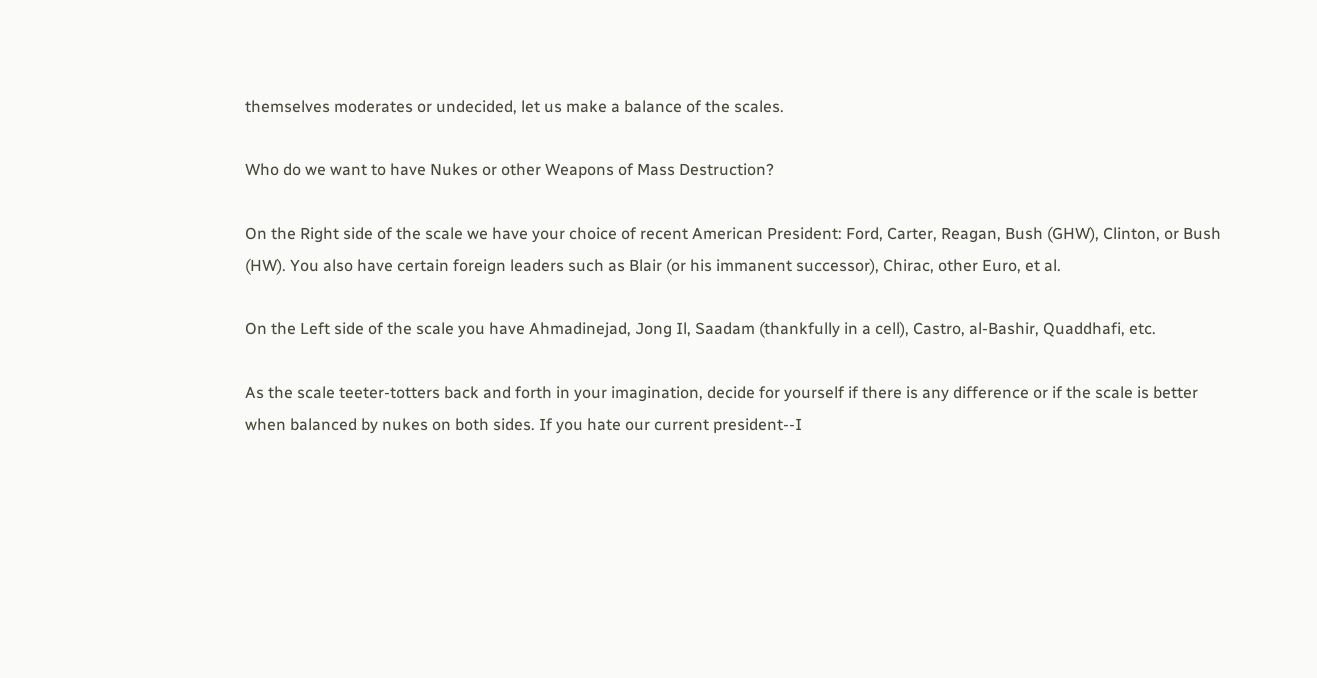themselves moderates or undecided, let us make a balance of the scales.

Who do we want to have Nukes or other Weapons of Mass Destruction?

On the Right side of the scale we have your choice of recent American President: Ford, Carter, Reagan, Bush (GHW), Clinton, or Bush (HW). You also have certain foreign leaders such as Blair (or his immanent successor), Chirac, other Euro, et al.

On the Left side of the scale you have Ahmadinejad, Jong Il, Saadam (thankfully in a cell), Castro, al-Bashir, Quaddhafi, etc.

As the scale teeter-totters back and forth in your imagination, decide for yourself if there is any difference or if the scale is better when balanced by nukes on both sides. If you hate our current president--I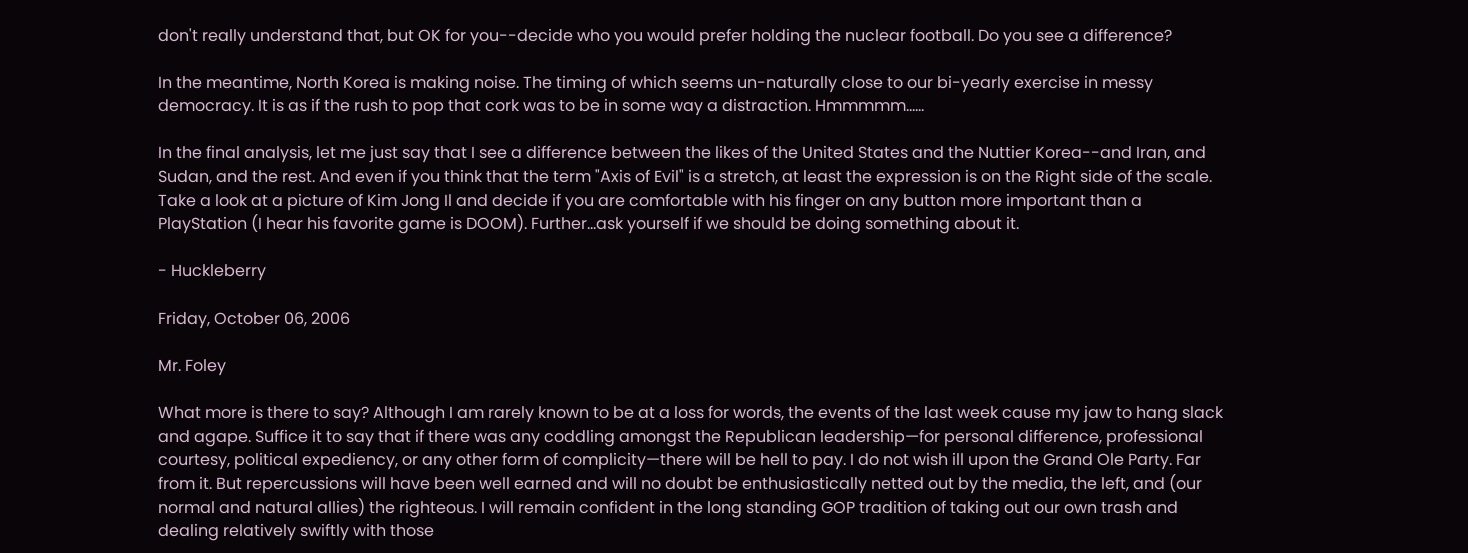don't really understand that, but OK for you--decide who you would prefer holding the nuclear football. Do you see a difference?

In the meantime, North Korea is making noise. The timing of which seems un-naturally close to our bi-yearly exercise in messy democracy. It is as if the rush to pop that cork was to be in some way a distraction. Hmmmmm......

In the final analysis, let me just say that I see a difference between the likes of the United States and the Nuttier Korea--and Iran, and Sudan, and the rest. And even if you think that the term "Axis of Evil" is a stretch, at least the expression is on the Right side of the scale. Take a look at a picture of Kim Jong Il and decide if you are comfortable with his finger on any button more important than a PlayStation (I hear his favorite game is DOOM). Further…ask yourself if we should be doing something about it.

- Huckleberry

Friday, October 06, 2006

Mr. Foley

What more is there to say? Although I am rarely known to be at a loss for words, the events of the last week cause my jaw to hang slack and agape. Suffice it to say that if there was any coddling amongst the Republican leadership—for personal difference, professional courtesy, political expediency, or any other form of complicity—there will be hell to pay. I do not wish ill upon the Grand Ole Party. Far from it. But repercussions will have been well earned and will no doubt be enthusiastically netted out by the media, the left, and (our normal and natural allies) the righteous. I will remain confident in the long standing GOP tradition of taking out our own trash and dealing relatively swiftly with those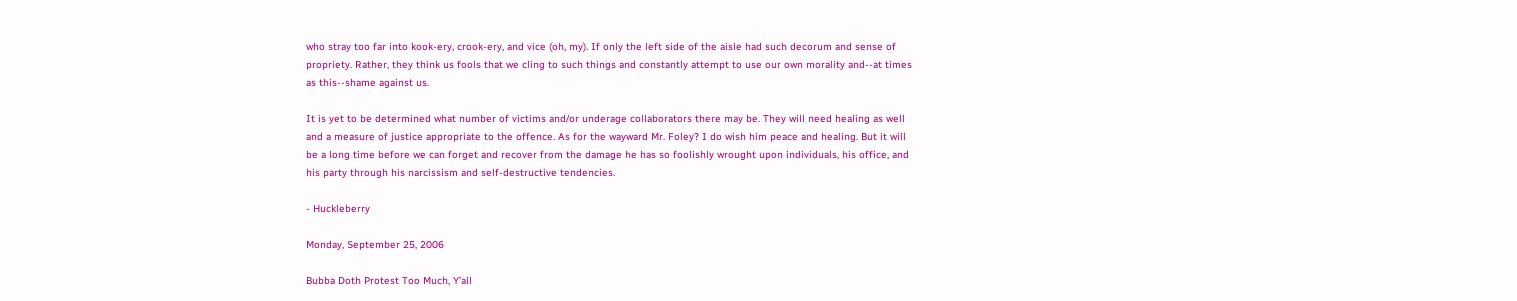who stray too far into kook-ery, crook-ery, and vice (oh, my). If only the left side of the aisle had such decorum and sense of propriety. Rather, they think us fools that we cling to such things and constantly attempt to use our own morality and--at times as this--shame against us.

It is yet to be determined what number of victims and/or underage collaborators there may be. They will need healing as well and a measure of justice appropriate to the offence. As for the wayward Mr. Foley? I do wish him peace and healing. But it will be a long time before we can forget and recover from the damage he has so foolishly wrought upon individuals, his office, and his party through his narcissism and self-destructive tendencies.

- Huckleberry

Monday, September 25, 2006

Bubba Doth Protest Too Much, Y’all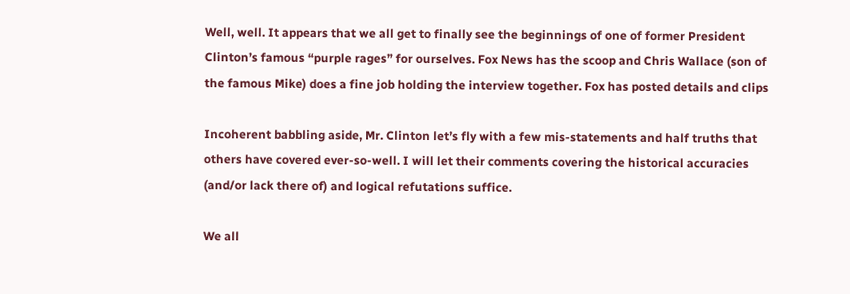Well, well. It appears that we all get to finally see the beginnings of one of former President Clinton’s famous “purple rages” for ourselves. Fox News has the scoop and Chris Wallace (son of the famous Mike) does a fine job holding the interview together. Fox has posted details and clips

Incoherent babbling aside, Mr. Clinton let’s fly with a few mis-statements and half truths that others have covered ever-so-well. I will let their comments covering the historical accuracies (and/or lack there of) and logical refutations suffice.

We all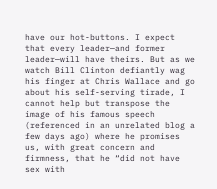have our hot-buttons. I expect that every leader—and former leader—will have theirs. But as we watch Bill Clinton defiantly wag his finger at Chris Wallace and go about his self-serving tirade, I cannot help but transpose the image of his famous speech (referenced in an unrelated blog a few days ago) where he promises us, with great concern and firmness, that he “did not have sex with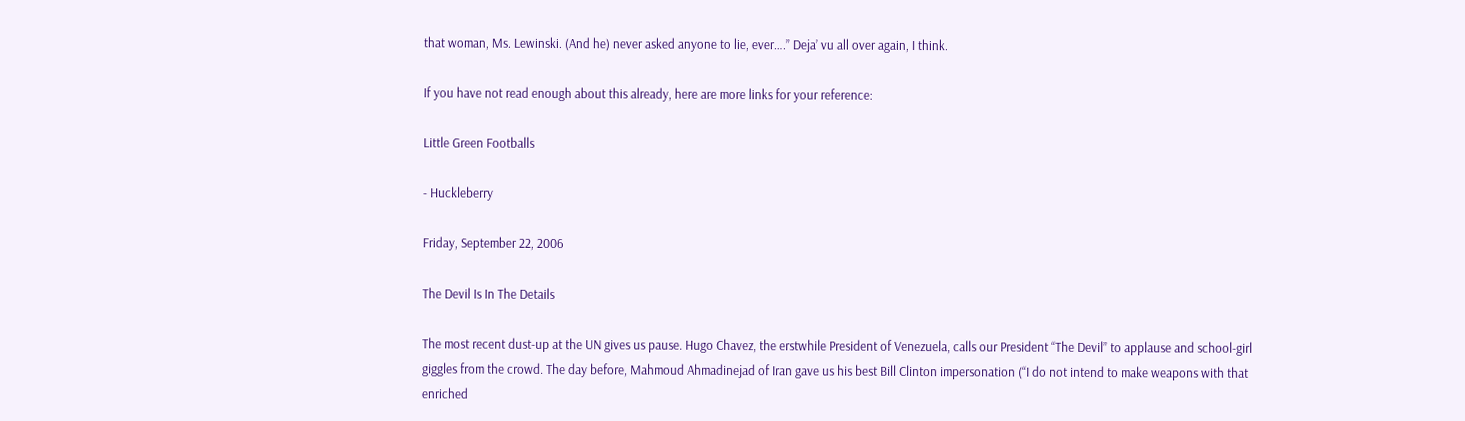that woman, Ms. Lewinski. (And he) never asked anyone to lie, ever….” Deja’ vu all over again, I think.

If you have not read enough about this already, here are more links for your reference:

Little Green Footballs

- Huckleberry

Friday, September 22, 2006

The Devil Is In The Details

The most recent dust-up at the UN gives us pause. Hugo Chavez, the erstwhile President of Venezuela, calls our President “The Devil” to applause and school-girl giggles from the crowd. The day before, Mahmoud Ahmadinejad of Iran gave us his best Bill Clinton impersonation (“I do not intend to make weapons with that enriched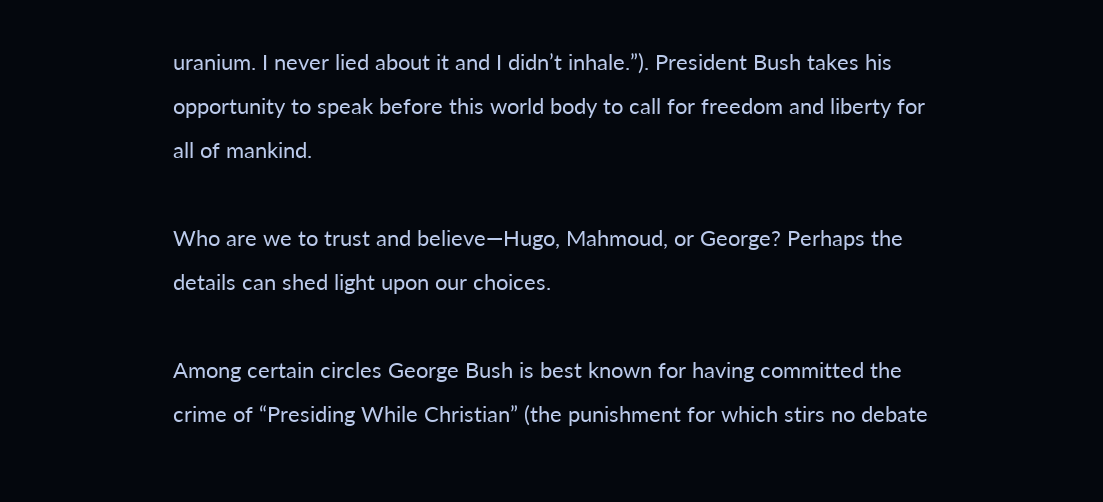uranium. I never lied about it and I didn’t inhale.”). President Bush takes his opportunity to speak before this world body to call for freedom and liberty for all of mankind.

Who are we to trust and believe—Hugo, Mahmoud, or George? Perhaps the details can shed light upon our choices.

Among certain circles George Bush is best known for having committed the crime of “Presiding While Christian” (the punishment for which stirs no debate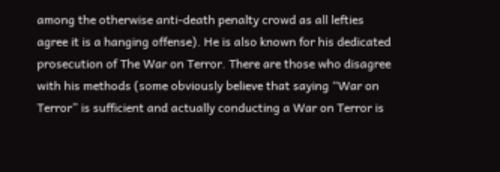among the otherwise anti-death penalty crowd as all lefties agree it is a hanging offense). He is also known for his dedicated prosecution of The War on Terror. There are those who disagree with his methods (some obviously believe that saying “War on Terror” is sufficient and actually conducting a War on Terror is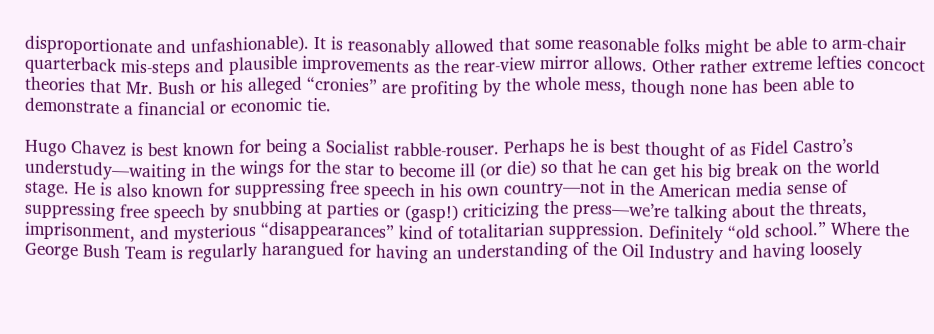disproportionate and unfashionable). It is reasonably allowed that some reasonable folks might be able to arm-chair quarterback mis-steps and plausible improvements as the rear-view mirror allows. Other rather extreme lefties concoct theories that Mr. Bush or his alleged “cronies” are profiting by the whole mess, though none has been able to demonstrate a financial or economic tie.

Hugo Chavez is best known for being a Socialist rabble-rouser. Perhaps he is best thought of as Fidel Castro’s understudy—waiting in the wings for the star to become ill (or die) so that he can get his big break on the world stage. He is also known for suppressing free speech in his own country—not in the American media sense of suppressing free speech by snubbing at parties or (gasp!) criticizing the press—we’re talking about the threats, imprisonment, and mysterious “disappearances” kind of totalitarian suppression. Definitely “old school.” Where the George Bush Team is regularly harangued for having an understanding of the Oil Industry and having loosely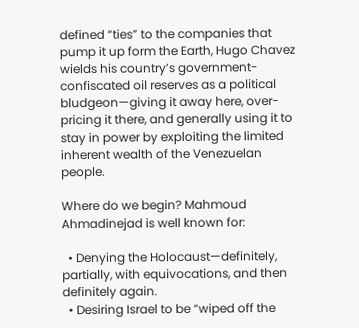defined “ties” to the companies that pump it up form the Earth, Hugo Chavez wields his country’s government-confiscated oil reserves as a political bludgeon—giving it away here, over-pricing it there, and generally using it to stay in power by exploiting the limited inherent wealth of the Venezuelan people.

Where do we begin? Mahmoud Ahmadinejad is well known for:

  • Denying the Holocaust—definitely, partially, with equivocations, and then definitely again.
  • Desiring Israel to be “wiped off the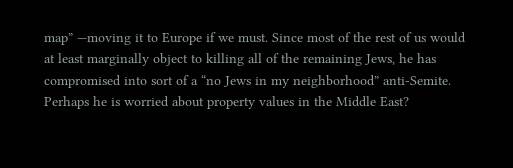map” —moving it to Europe if we must. Since most of the rest of us would at least marginally object to killing all of the remaining Jews, he has compromised into sort of a “no Jews in my neighborhood” anti-Semite. Perhaps he is worried about property values in the Middle East?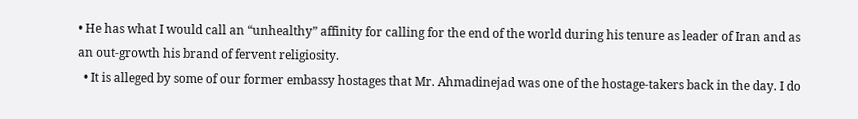• He has what I would call an “unhealthy” affinity for calling for the end of the world during his tenure as leader of Iran and as an out-growth his brand of fervent religiosity.
  • It is alleged by some of our former embassy hostages that Mr. Ahmadinejad was one of the hostage-takers back in the day. I do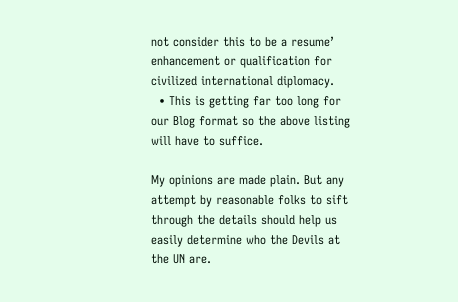not consider this to be a resume’ enhancement or qualification for civilized international diplomacy.
  • This is getting far too long for our Blog format so the above listing will have to suffice.

My opinions are made plain. But any attempt by reasonable folks to sift through the details should help us easily determine who the Devils at the UN are.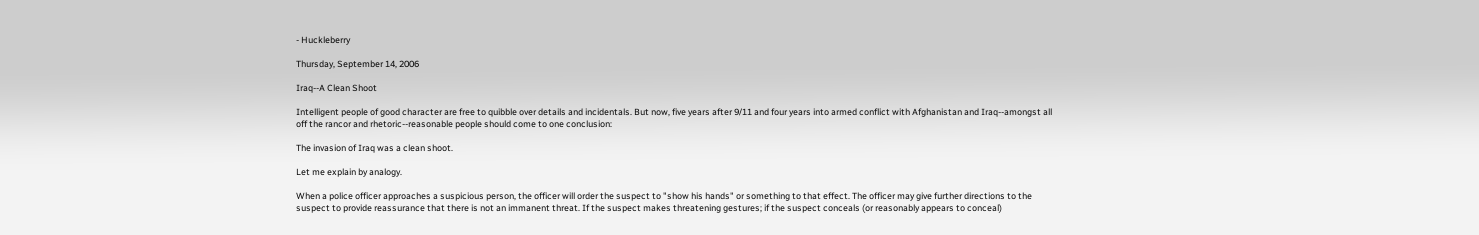- Huckleberry

Thursday, September 14, 2006

Iraq--A Clean Shoot

Intelligent people of good character are free to quibble over details and incidentals. But now, five years after 9/11 and four years into armed conflict with Afghanistan and Iraq--amongst all off the rancor and rhetoric--reasonable people should come to one conclusion:

The invasion of Iraq was a clean shoot.

Let me explain by analogy.

When a police officer approaches a suspicious person, the officer will order the suspect to "show his hands" or something to that effect. The officer may give further directions to the suspect to provide reassurance that there is not an immanent threat. If the suspect makes threatening gestures; if the suspect conceals (or reasonably appears to conceal)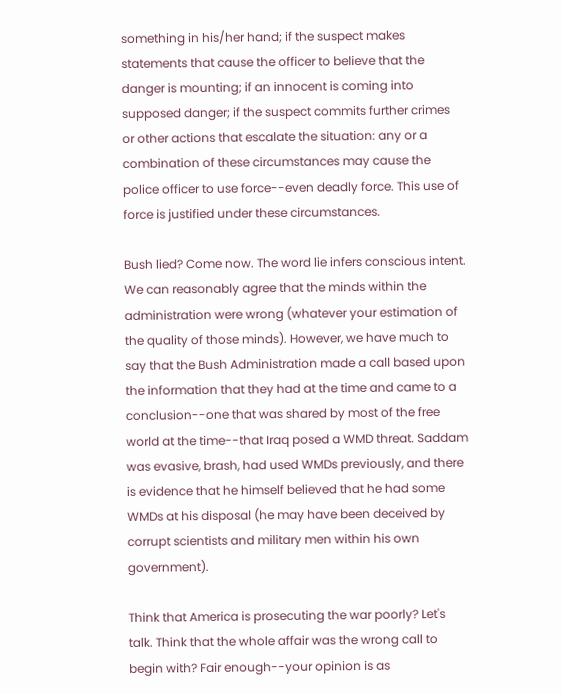something in his/her hand; if the suspect makes statements that cause the officer to believe that the danger is mounting; if an innocent is coming into supposed danger; if the suspect commits further crimes or other actions that escalate the situation: any or a combination of these circumstances may cause the police officer to use force--even deadly force. This use of force is justified under these circumstances.

Bush lied? Come now. The word lie infers conscious intent. We can reasonably agree that the minds within the administration were wrong (whatever your estimation of the quality of those minds). However, we have much to say that the Bush Administration made a call based upon the information that they had at the time and came to a conclusion--one that was shared by most of the free world at the time--that Iraq posed a WMD threat. Saddam was evasive, brash, had used WMDs previously, and there is evidence that he himself believed that he had some WMDs at his disposal (he may have been deceived by corrupt scientists and military men within his own government).

Think that America is prosecuting the war poorly? Let's talk. Think that the whole affair was the wrong call to begin with? Fair enough--your opinion is as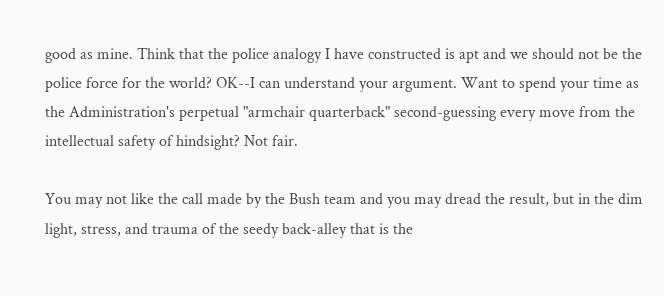good as mine. Think that the police analogy I have constructed is apt and we should not be the police force for the world? OK--I can understand your argument. Want to spend your time as the Administration's perpetual "armchair quarterback" second-guessing every move from the intellectual safety of hindsight? Not fair.

You may not like the call made by the Bush team and you may dread the result, but in the dim light, stress, and trauma of the seedy back-alley that is the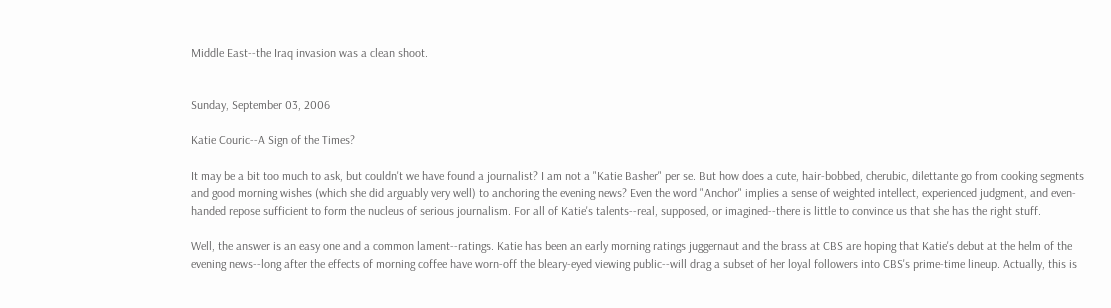Middle East--the Iraq invasion was a clean shoot.


Sunday, September 03, 2006

Katie Couric--A Sign of the Times?

It may be a bit too much to ask, but couldn't we have found a journalist? I am not a "Katie Basher" per se. But how does a cute, hair-bobbed, cherubic, dilettante go from cooking segments and good morning wishes (which she did arguably very well) to anchoring the evening news? Even the word "Anchor" implies a sense of weighted intellect, experienced judgment, and even-handed repose sufficient to form the nucleus of serious journalism. For all of Katie's talents--real, supposed, or imagined--there is little to convince us that she has the right stuff.

Well, the answer is an easy one and a common lament--ratings. Katie has been an early morning ratings juggernaut and the brass at CBS are hoping that Katie's debut at the helm of the evening news--long after the effects of morning coffee have worn-off the bleary-eyed viewing public--will drag a subset of her loyal followers into CBS's prime-time lineup. Actually, this is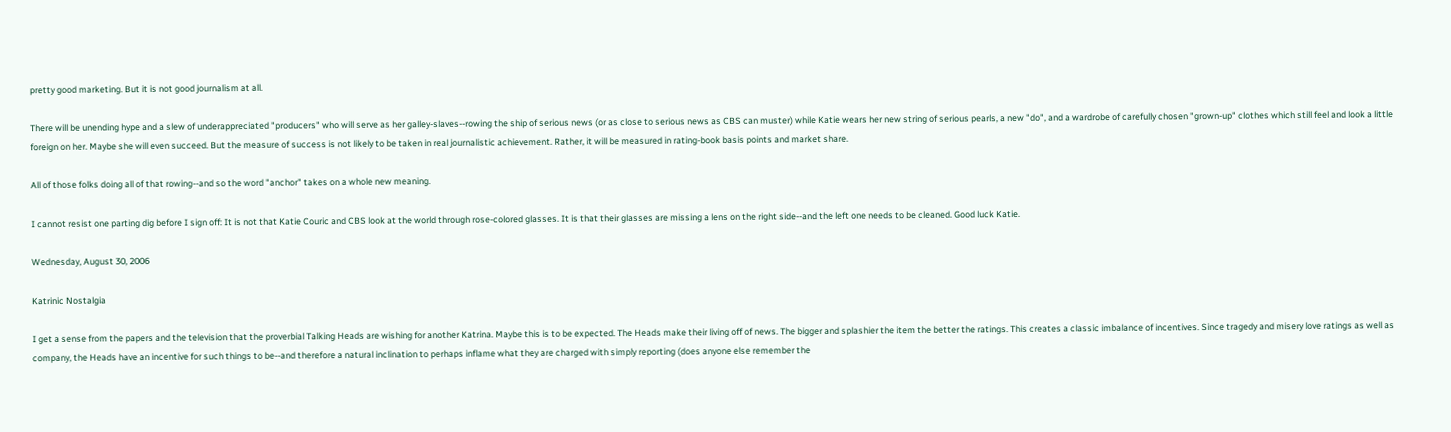pretty good marketing. But it is not good journalism at all.

There will be unending hype and a slew of underappreciated "producers" who will serve as her galley-slaves--rowing the ship of serious news (or as close to serious news as CBS can muster) while Katie wears her new string of serious pearls, a new "do", and a wardrobe of carefully chosen "grown-up" clothes which still feel and look a little foreign on her. Maybe she will even succeed. But the measure of success is not likely to be taken in real journalistic achievement. Rather, it will be measured in rating-book basis points and market share.

All of those folks doing all of that rowing--and so the word "anchor" takes on a whole new meaning.

I cannot resist one parting dig before I sign off: It is not that Katie Couric and CBS look at the world through rose-colored glasses. It is that their glasses are missing a lens on the right side--and the left one needs to be cleaned. Good luck Katie.

Wednesday, August 30, 2006

Katrinic Nostalgia

I get a sense from the papers and the television that the proverbial Talking Heads are wishing for another Katrina. Maybe this is to be expected. The Heads make their living off of news. The bigger and splashier the item the better the ratings. This creates a classic imbalance of incentives. Since tragedy and misery love ratings as well as company, the Heads have an incentive for such things to be--and therefore a natural inclination to perhaps inflame what they are charged with simply reporting (does anyone else remember the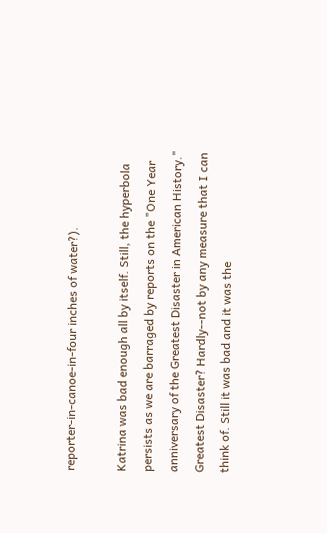reporter-in-canoe-in-four inches of water?).

Katrina was bad enough all by itself. Still, the hyperbola persists as we are barraged by reports on the "One Year anniversary of the Greatest Disaster in American History." Greatest Disaster? Hardly--not by any measure that I can think of. Still it was bad and it was the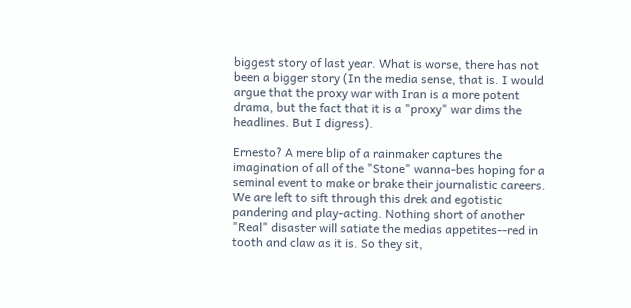biggest story of last year. What is worse, there has not been a bigger story (In the media sense, that is. I would argue that the proxy war with Iran is a more potent drama, but the fact that it is a "proxy" war dims the headlines. But I digress).

Ernesto? A mere blip of a rainmaker captures the imagination of all of the "Stone" wanna-bes hoping for a seminal event to make or brake their journalistic careers. We are left to sift through this drek and egotistic pandering and play-acting. Nothing short of another "Real" disaster will satiate the medias appetites--red in tooth and claw as it is. So they sit,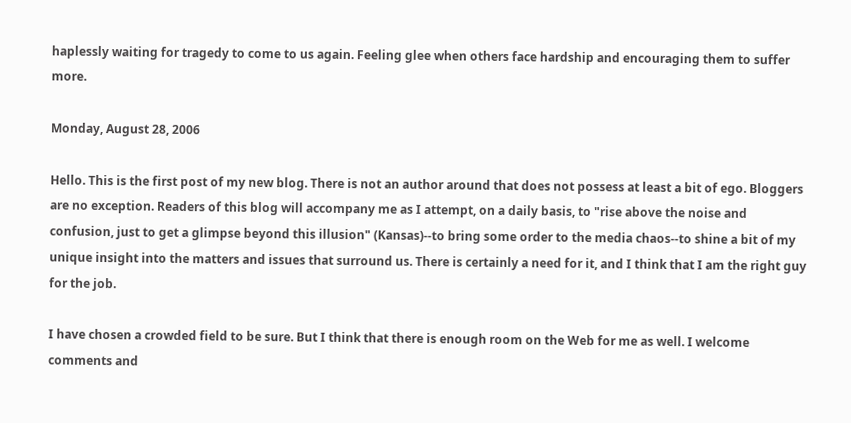haplessly waiting for tragedy to come to us again. Feeling glee when others face hardship and encouraging them to suffer more.

Monday, August 28, 2006

Hello. This is the first post of my new blog. There is not an author around that does not possess at least a bit of ego. Bloggers are no exception. Readers of this blog will accompany me as I attempt, on a daily basis, to "rise above the noise and confusion, just to get a glimpse beyond this illusion" (Kansas)--to bring some order to the media chaos--to shine a bit of my unique insight into the matters and issues that surround us. There is certainly a need for it, and I think that I am the right guy for the job.

I have chosen a crowded field to be sure. But I think that there is enough room on the Web for me as well. I welcome comments and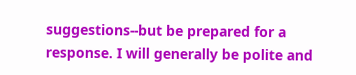suggestions--but be prepared for a response. I will generally be polite and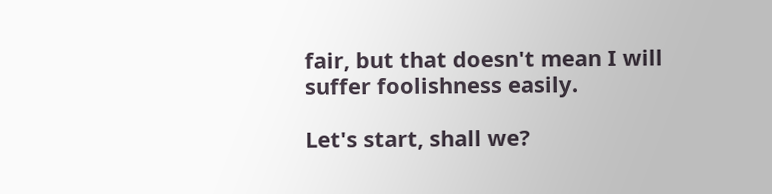fair, but that doesn't mean I will suffer foolishness easily.

Let's start, shall we?